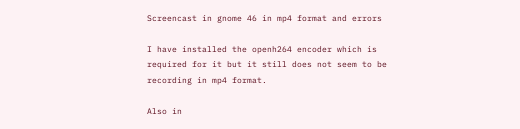Screencast in gnome 46 in mp4 format and errors

I have installed the openh264 encoder which is required for it but it still does not seem to be recording in mp4 format.

Also in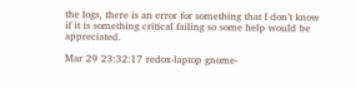the logs, there is an error for something that I don’t know if it is something critical failing so some help would be appreciated.

Mar 29 23:32:17 redox-laptop gnome-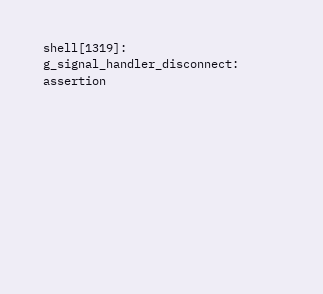shell[1319]: g_signal_handler_disconnect: assertion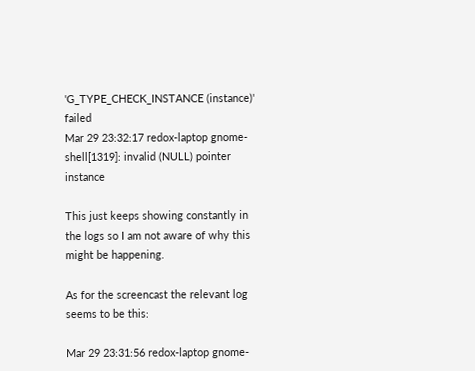'G_TYPE_CHECK_INSTANCE (instance)' failed
Mar 29 23:32:17 redox-laptop gnome-shell[1319]: invalid (NULL) pointer instance

This just keeps showing constantly in the logs so I am not aware of why this might be happening.

As for the screencast the relevant log seems to be this:

Mar 29 23:31:56 redox-laptop gnome-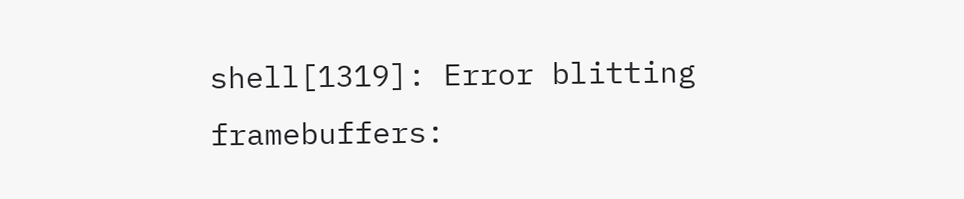shell[1319]: Error blitting framebuffers: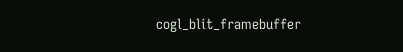cogl_blit_framebuffer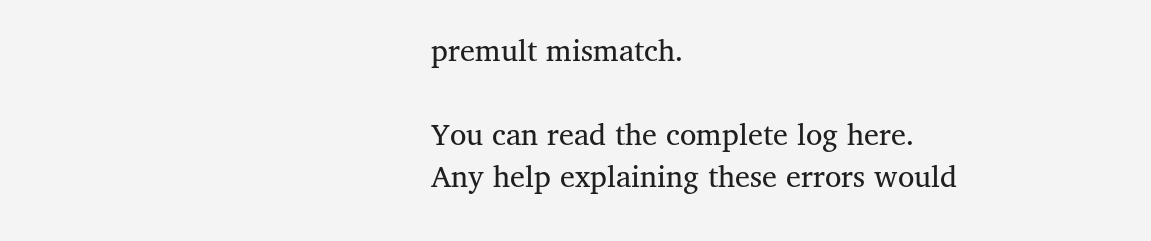premult mismatch.

You can read the complete log here.
Any help explaining these errors would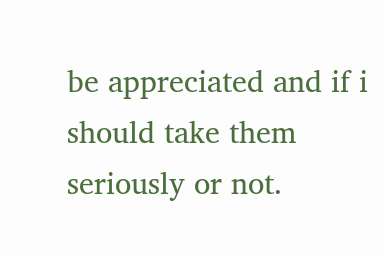be appreciated and if i should take them seriously or not.